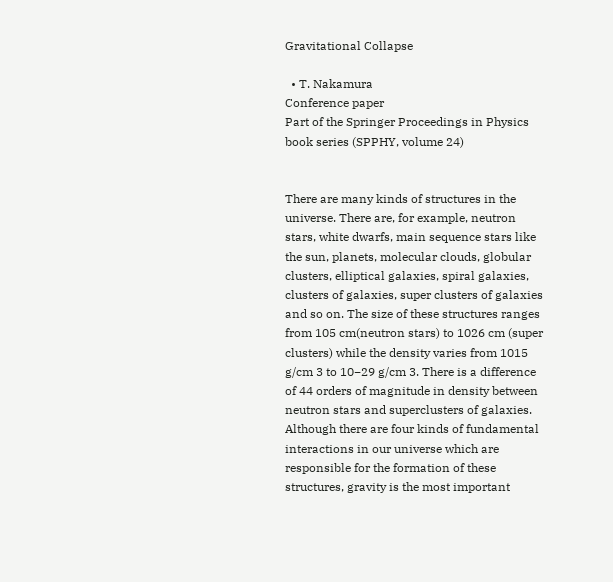Gravitational Collapse

  • T. Nakamura
Conference paper
Part of the Springer Proceedings in Physics book series (SPPHY, volume 24)


There are many kinds of structures in the universe. There are, for example, neutron stars, white dwarfs, main sequence stars like the sun, planets, molecular clouds, globular clusters, elliptical galaxies, spiral galaxies, clusters of galaxies, super clusters of galaxies and so on. The size of these structures ranges from 105 cm(neutron stars) to 1026 cm (super clusters) while the density varies from 1015 g/cm 3 to 10−29 g/cm 3. There is a difference of 44 orders of magnitude in density between neutron stars and superclusters of galaxies. Although there are four kinds of fundamental interactions in our universe which are responsible for the formation of these structures, gravity is the most important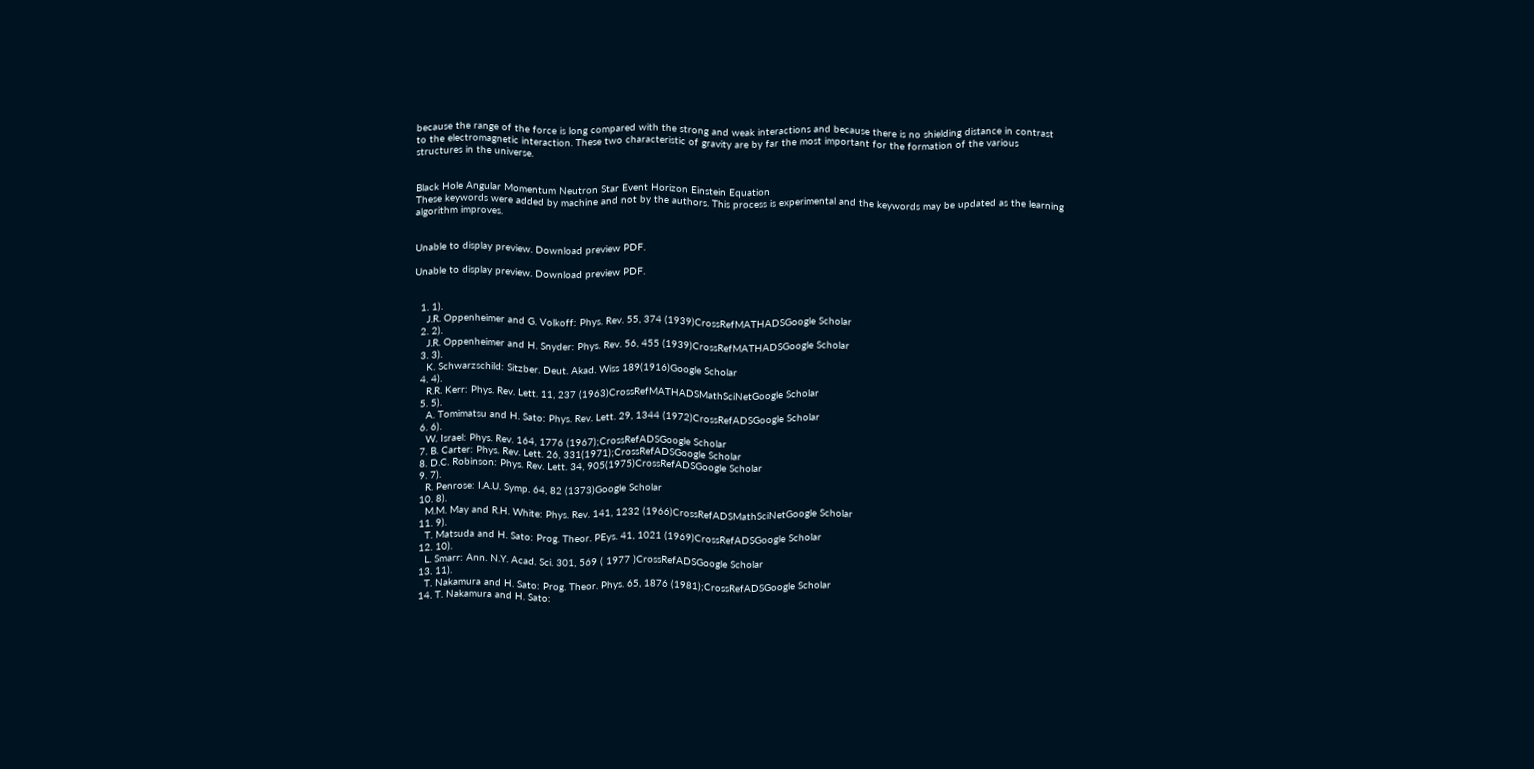because the range of the force is long compared with the strong and weak interactions and because there is no shielding distance in contrast to the electromagnetic interaction. These two characteristic of gravity are by far the most important for the formation of the various structures in the universe.


Black Hole Angular Momentum Neutron Star Event Horizon Einstein Equation
These keywords were added by machine and not by the authors. This process is experimental and the keywords may be updated as the learning algorithm improves.


Unable to display preview. Download preview PDF.

Unable to display preview. Download preview PDF.


  1. 1).
    J.R. Oppenheimer and G. Volkoff: Phys. Rev. 55, 374 (1939)CrossRefMATHADSGoogle Scholar
  2. 2).
    J.R. Oppenheimer and H. Snyder: Phys. Rev. 56, 455 (1939)CrossRefMATHADSGoogle Scholar
  3. 3).
    K. Schwarzschild: Sitzber. Deut. Akad. Wiss 189(1916)Google Scholar
  4. 4).
    R.R. Kerr: Phys. Rev. Lett. 11, 237 (1963)CrossRefMATHADSMathSciNetGoogle Scholar
  5. 5).
    A. Tomimatsu and H. Sato: Phys. Rev. Lett. 29, 1344 (1972)CrossRefADSGoogle Scholar
  6. 6).
    W. Israel: Phys. Rev. 164, 1776 (1967);CrossRefADSGoogle Scholar
  7. B. Carter: Phys. Rev. Lett. 26, 331(1971);CrossRefADSGoogle Scholar
  8. D.C. Robinson: Phys. Rev. Lett. 34, 905(1975)CrossRefADSGoogle Scholar
  9. 7).
    R. Penrose: I.A.U. Symp. 64, 82 (1373)Google Scholar
  10. 8).
    M.M. May and R.H. White: Phys. Rev. 141, 1232 (1966)CrossRefADSMathSciNetGoogle Scholar
  11. 9).
    T. Matsuda and H. Sato: Prog. Theor. PEys. 41, 1021 (1969)CrossRefADSGoogle Scholar
  12. 10).
    L. Smarr: Ann. N.Y. Acad. Sci. 301, 569 ( 1977 )CrossRefADSGoogle Scholar
  13. 11).
    T. Nakamura and H. Sato: Prog. Theor. Phys. 65, 1876 (1981);CrossRefADSGoogle Scholar
  14. T. Nakamura and H. Sato: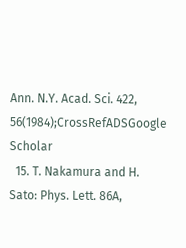Ann. N.Y. Acad. Sci. 422, 56(1984);CrossRefADSGoogle Scholar
  15. T. Nakamura and H. Sato: Phys. Lett. 86A,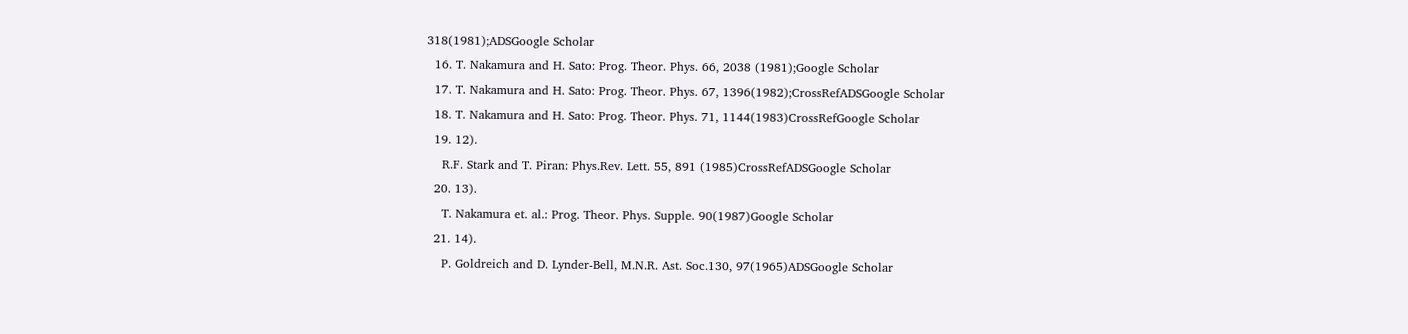318(1981);ADSGoogle Scholar
  16. T. Nakamura and H. Sato: Prog. Theor. Phys. 66, 2038 (1981);Google Scholar
  17. T. Nakamura and H. Sato: Prog. Theor. Phys. 67, 1396(1982);CrossRefADSGoogle Scholar
  18. T. Nakamura and H. Sato: Prog. Theor. Phys. 71, 1144(1983)CrossRefGoogle Scholar
  19. 12).
    R.F. Stark and T. Piran: Phys.Rev. Lett. 55, 891 (1985)CrossRefADSGoogle Scholar
  20. 13).
    T. Nakamura et. al.: Prog. Theor. Phys. Supple. 90(1987)Google Scholar
  21. 14).
    P. Goldreich and D. Lynder-Bell, M.N.R. Ast. Soc.130, 97(1965)ADSGoogle Scholar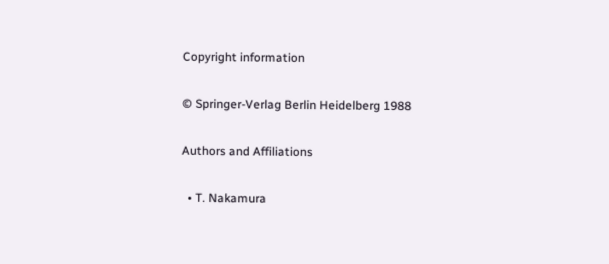Copyright information

© Springer-Verlag Berlin Heidelberg 1988

Authors and Affiliations

  • T. Nakamura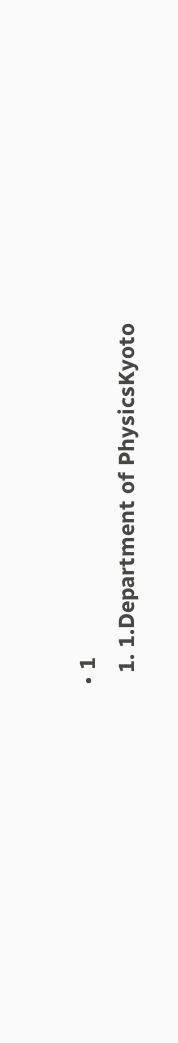• 1
  1. 1.Department of PhysicsKyoto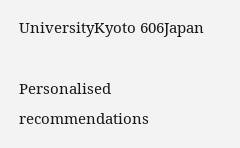UniversityKyoto 606Japan

Personalised recommendations